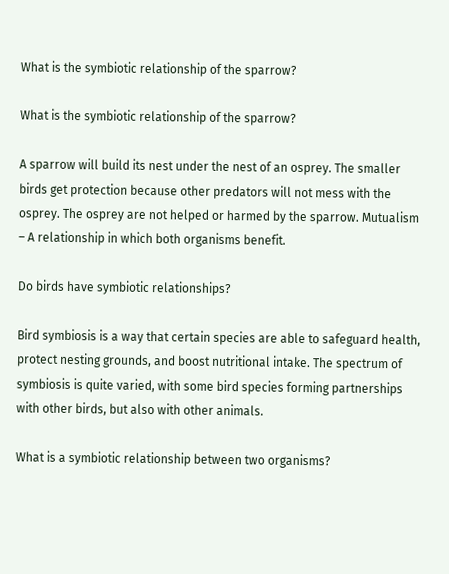What is the symbiotic relationship of the sparrow?

What is the symbiotic relationship of the sparrow?

A sparrow will build its nest under the nest of an osprey. The smaller birds get protection because other predators will not mess with the osprey. The osprey are not helped or harmed by the sparrow. Mutualism – A relationship in which both organisms benefit.

Do birds have symbiotic relationships?

Bird symbiosis is a way that certain species are able to safeguard health, protect nesting grounds, and boost nutritional intake. The spectrum of symbiosis is quite varied, with some bird species forming partnerships with other birds, but also with other animals.

What is a symbiotic relationship between two organisms?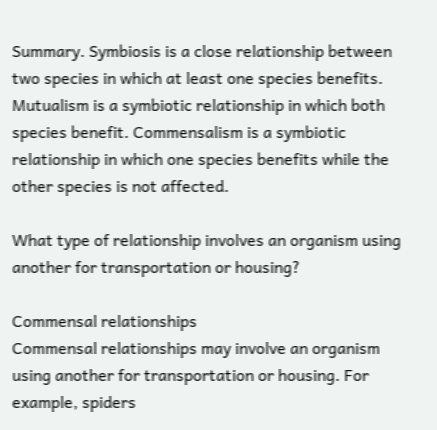Summary. Symbiosis is a close relationship between two species in which at least one species benefits. Mutualism is a symbiotic relationship in which both species benefit. Commensalism is a symbiotic relationship in which one species benefits while the other species is not affected.

What type of relationship involves an organism using another for transportation or housing?

Commensal relationships
Commensal relationships may involve an organism using another for transportation or housing. For example, spiders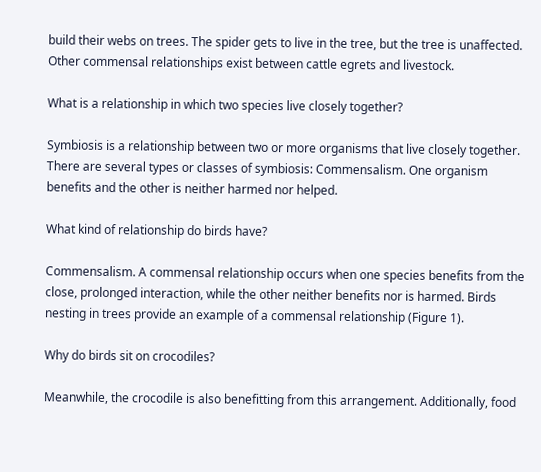build their webs on trees. The spider gets to live in the tree, but the tree is unaffected. Other commensal relationships exist between cattle egrets and livestock.

What is a relationship in which two species live closely together?

Symbiosis is a relationship between two or more organisms that live closely together. There are several types or classes of symbiosis: Commensalism. One organism benefits and the other is neither harmed nor helped.

What kind of relationship do birds have?

Commensalism. A commensal relationship occurs when one species benefits from the close, prolonged interaction, while the other neither benefits nor is harmed. Birds nesting in trees provide an example of a commensal relationship (Figure 1).

Why do birds sit on crocodiles?

Meanwhile, the crocodile is also benefitting from this arrangement. Additionally, food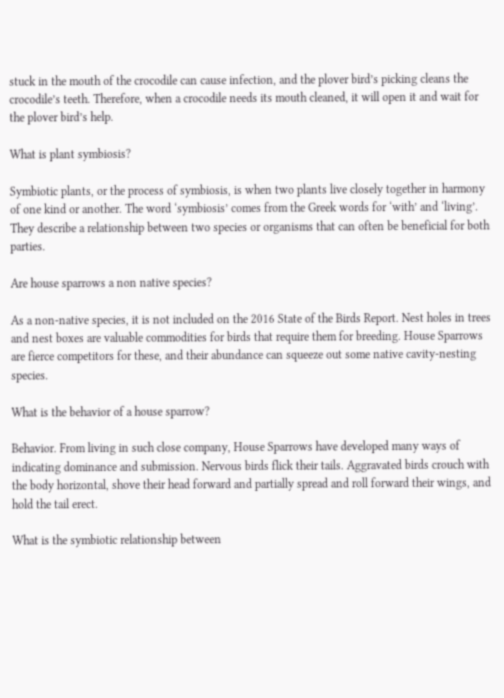stuck in the mouth of the crocodile can cause infection, and the plover bird’s picking cleans the crocodile’s teeth. Therefore, when a crocodile needs its mouth cleaned, it will open it and wait for the plover bird’s help.

What is plant symbiosis?

Symbiotic plants, or the process of symbiosis, is when two plants live closely together in harmony of one kind or another. The word ‘symbiosis’ comes from the Greek words for ‘with’ and ‘living’. They describe a relationship between two species or organisms that can often be beneficial for both parties.

Are house sparrows a non native species?

As a non-native species, it is not included on the 2016 State of the Birds Report. Nest holes in trees and nest boxes are valuable commodities for birds that require them for breeding. House Sparrows are fierce competitors for these, and their abundance can squeeze out some native cavity-nesting species.

What is the behavior of a house sparrow?

Behavior. From living in such close company, House Sparrows have developed many ways of indicating dominance and submission. Nervous birds flick their tails. Aggravated birds crouch with the body horizontal, shove their head forward and partially spread and roll forward their wings, and hold the tail erect.

What is the symbiotic relationship between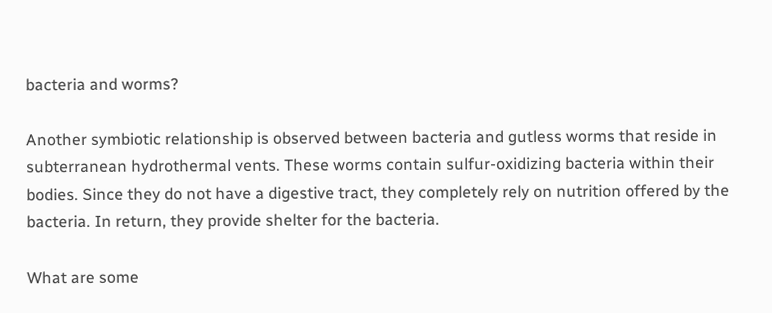bacteria and worms?

Another symbiotic relationship is observed between bacteria and gutless worms that reside in subterranean hydrothermal vents. These worms contain sulfur-oxidizing bacteria within their bodies. Since they do not have a digestive tract, they completely rely on nutrition offered by the bacteria. In return, they provide shelter for the bacteria.

What are some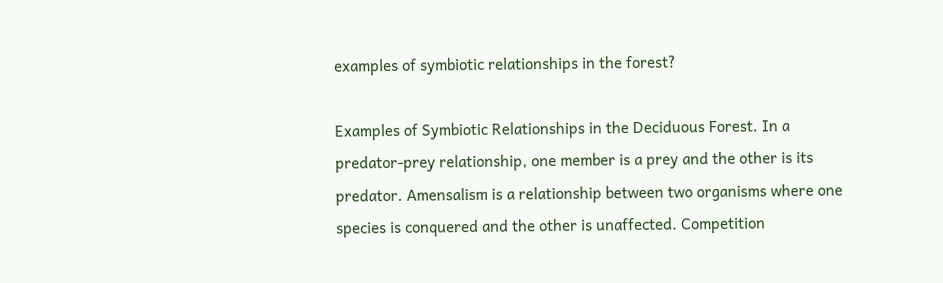examples of symbiotic relationships in the forest?

Examples of Symbiotic Relationships in the Deciduous Forest. In a predator-prey relationship, one member is a prey and the other is its predator. Amensalism is a relationship between two organisms where one species is conquered and the other is unaffected. Competition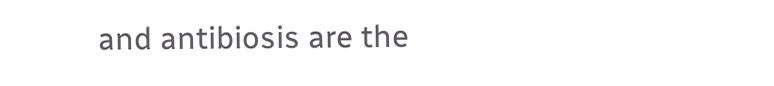and antibiosis are the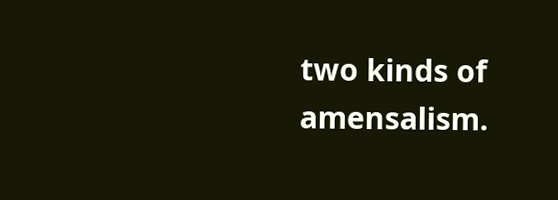two kinds of amensalism.